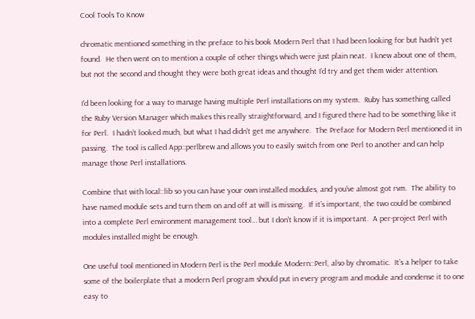Cool Tools To Know

chromatic mentioned something in the preface to his book Modern Perl that I had been looking for but hadn’t yet found.  He then went on to mention a couple of other things which were just plain neat.  I knew about one of them, but not the second and thought they were both great ideas and thought I’d try and get them wider attention.

I’d been looking for a way to manage having multiple Perl installations on my system.  Ruby has something called the Ruby Version Manager which makes this really straightforward, and I figured there had to be something like it for Perl.  I hadn’t looked much, but what I had didn’t get me anywhere.  The Preface for Modern Perl mentioned it in passing.  The tool is called App::perlbrew and allows you to easily switch from one Perl to another and can help manage those Perl installations.

Combine that with local::lib so you can have your own installed modules, and you’ve almost got rvm.  The ability to have named module sets and turn them on and off at will is missing.  If it’s important, the two could be combined into a complete Perl environment management tool… but I don’t know if it is important.  A per-project Perl with modules installed might be enough.

One useful tool mentioned in Modern Perl is the Perl module Modern::Perl, also by chromatic.  It’s a helper to take some of the boilerplate that a modern Perl program should put in every program and module and condense it to one easy to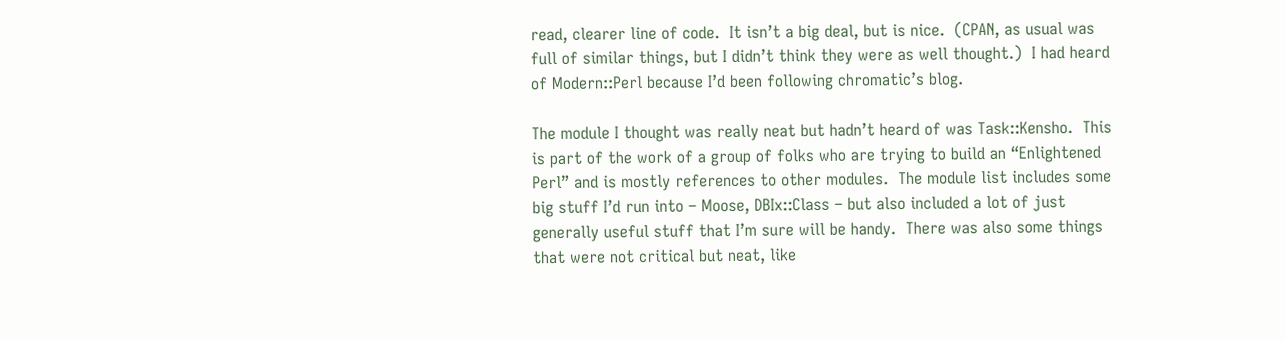read, clearer line of code.  It isn’t a big deal, but is nice.  (CPAN, as usual was full of similar things, but I didn’t think they were as well thought.)  I had heard of Modern::Perl because I’d been following chromatic’s blog.

The module I thought was really neat but hadn’t heard of was Task::Kensho.  This is part of the work of a group of folks who are trying to build an “Enlightened Perl” and is mostly references to other modules.  The module list includes some big stuff I’d run into – Moose, DBIx::Class – but also included a lot of just generally useful stuff that I’m sure will be handy.  There was also some things that were not critical but neat, like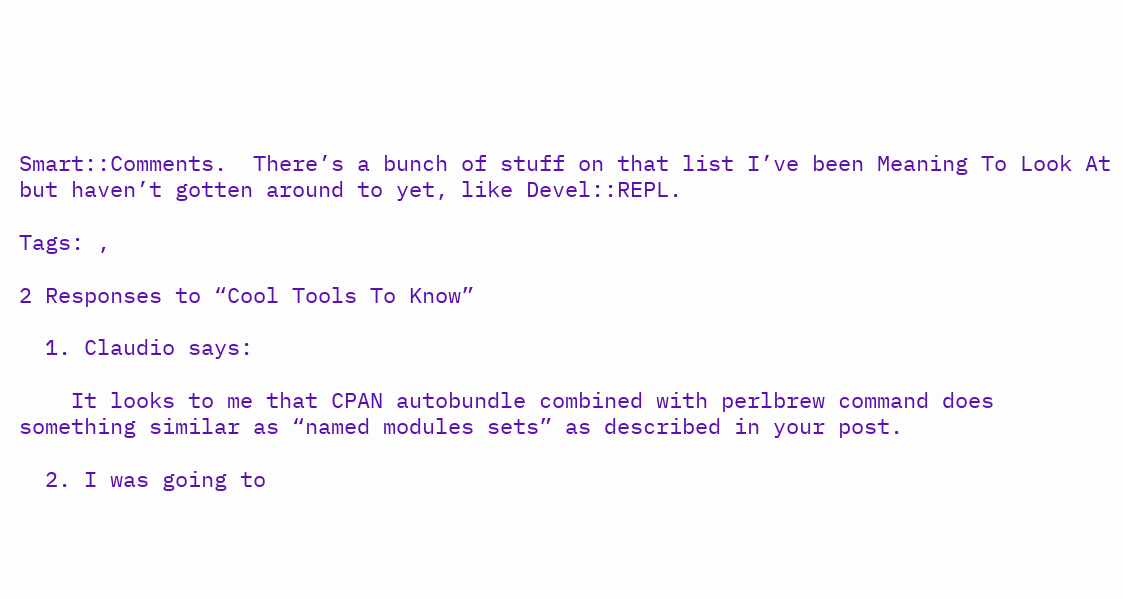Smart::Comments.  There’s a bunch of stuff on that list I’ve been Meaning To Look At but haven’t gotten around to yet, like Devel::REPL.

Tags: ,

2 Responses to “Cool Tools To Know”

  1. Claudio says:

    It looks to me that CPAN autobundle combined with perlbrew command does something similar as “named modules sets” as described in your post.

  2. I was going to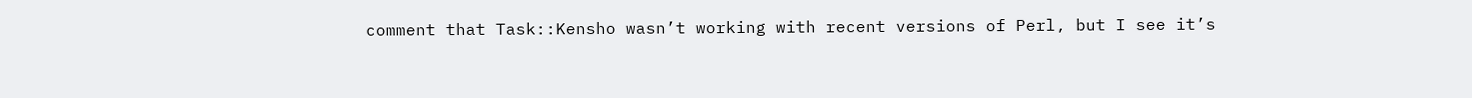comment that Task::Kensho wasn’t working with recent versions of Perl, but I see it’s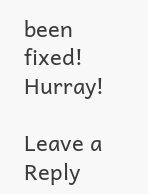been fixed! Hurray!

Leave a Reply